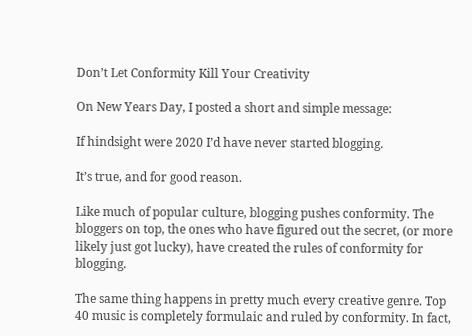Don’t Let Conformity Kill Your Creativity

On New Years Day, I posted a short and simple message:

If hindsight were 2020 I’d have never started blogging.

It’s true, and for good reason.

Like much of popular culture, blogging pushes conformity. The bloggers on top, the ones who have figured out the secret, (or more likely just got lucky), have created the rules of conformity for blogging.

The same thing happens in pretty much every creative genre. Top 40 music is completely formulaic and ruled by conformity. In fact,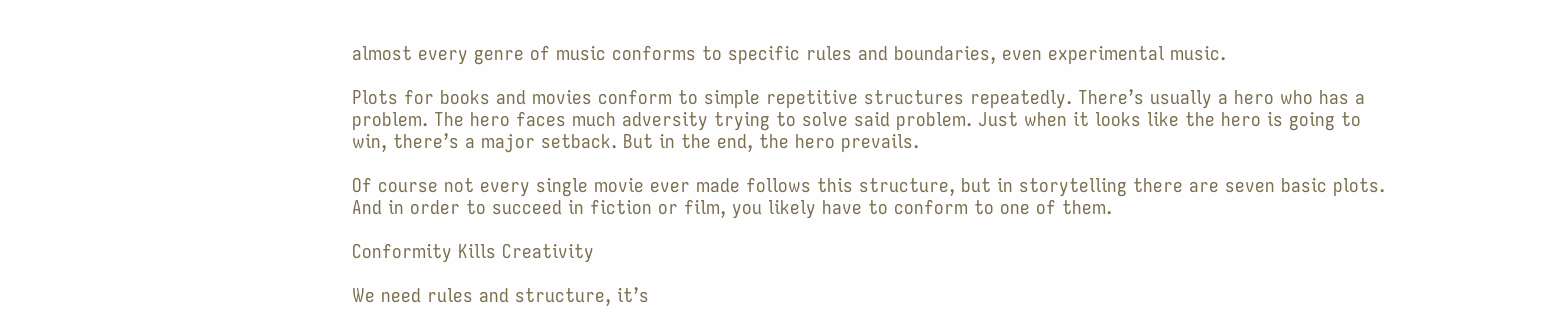almost every genre of music conforms to specific rules and boundaries, even experimental music.

Plots for books and movies conform to simple repetitive structures repeatedly. There’s usually a hero who has a problem. The hero faces much adversity trying to solve said problem. Just when it looks like the hero is going to win, there’s a major setback. But in the end, the hero prevails.

Of course not every single movie ever made follows this structure, but in storytelling there are seven basic plots. And in order to succeed in fiction or film, you likely have to conform to one of them.

Conformity Kills Creativity

We need rules and structure, it’s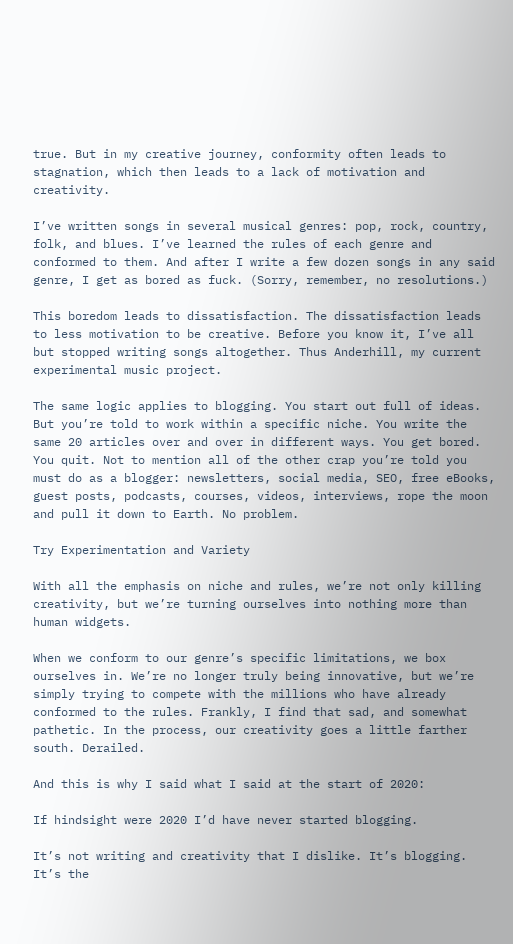true. But in my creative journey, conformity often leads to stagnation, which then leads to a lack of motivation and creativity.

I’ve written songs in several musical genres: pop, rock, country, folk, and blues. I’ve learned the rules of each genre and conformed to them. And after I write a few dozen songs in any said genre, I get as bored as fuck. (Sorry, remember, no resolutions.)

This boredom leads to dissatisfaction. The dissatisfaction leads to less motivation to be creative. Before you know it, I’ve all but stopped writing songs altogether. Thus Anderhill, my current experimental music project.

The same logic applies to blogging. You start out full of ideas. But you’re told to work within a specific niche. You write the same 20 articles over and over in different ways. You get bored. You quit. Not to mention all of the other crap you’re told you must do as a blogger: newsletters, social media, SEO, free eBooks, guest posts, podcasts, courses, videos, interviews, rope the moon and pull it down to Earth. No problem.

Try Experimentation and Variety

With all the emphasis on niche and rules, we’re not only killing creativity, but we’re turning ourselves into nothing more than human widgets.

When we conform to our genre’s specific limitations, we box ourselves in. We’re no longer truly being innovative, but we’re simply trying to compete with the millions who have already conformed to the rules. Frankly, I find that sad, and somewhat pathetic. In the process, our creativity goes a little farther south. Derailed.

And this is why I said what I said at the start of 2020:

If hindsight were 2020 I’d have never started blogging.

It’s not writing and creativity that I dislike. It’s blogging. It’s the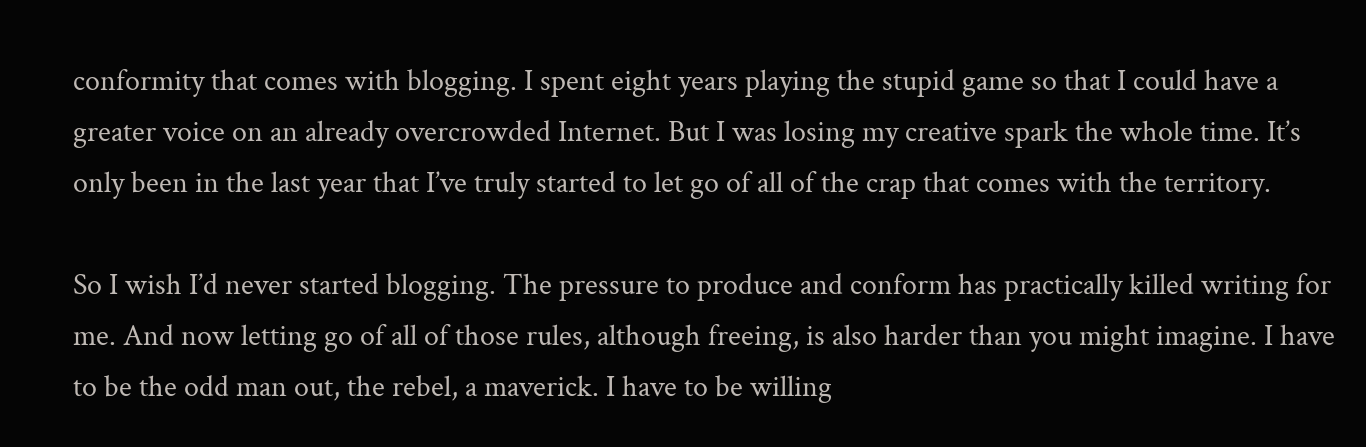conformity that comes with blogging. I spent eight years playing the stupid game so that I could have a greater voice on an already overcrowded Internet. But I was losing my creative spark the whole time. It’s only been in the last year that I’ve truly started to let go of all of the crap that comes with the territory.

So I wish I’d never started blogging. The pressure to produce and conform has practically killed writing for me. And now letting go of all of those rules, although freeing, is also harder than you might imagine. I have to be the odd man out, the rebel, a maverick. I have to be willing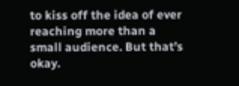to kiss off the idea of ever reaching more than a small audience. But that’s okay.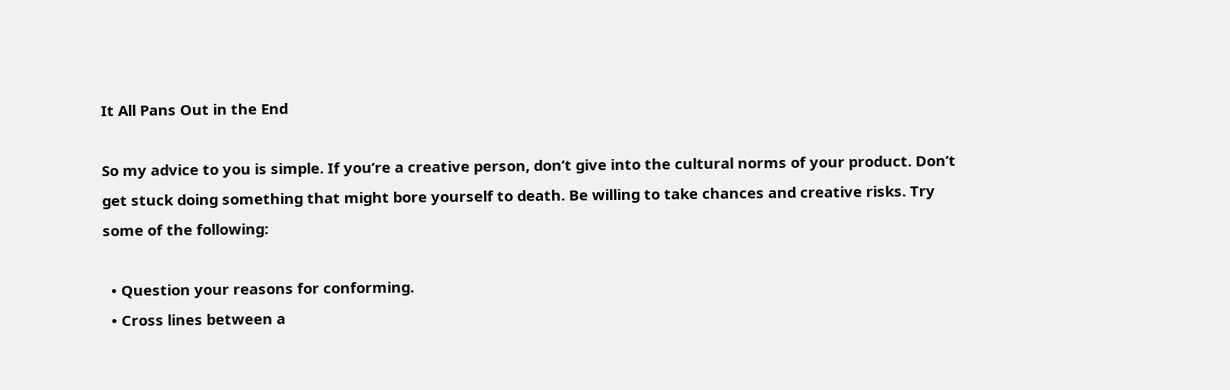It All Pans Out in the End

So my advice to you is simple. If you’re a creative person, don’t give into the cultural norms of your product. Don’t get stuck doing something that might bore yourself to death. Be willing to take chances and creative risks. Try some of the following:

  • Question your reasons for conforming.
  • Cross lines between a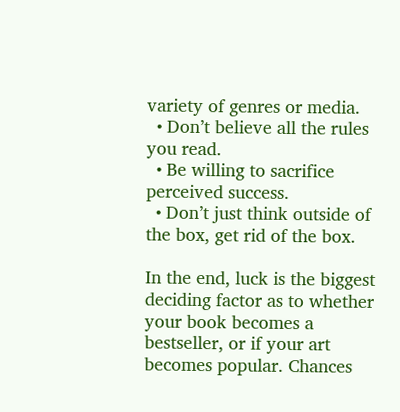variety of genres or media.
  • Don’t believe all the rules you read.
  • Be willing to sacrifice perceived success.
  • Don’t just think outside of the box, get rid of the box.

In the end, luck is the biggest deciding factor as to whether your book becomes a bestseller, or if your art becomes popular. Chances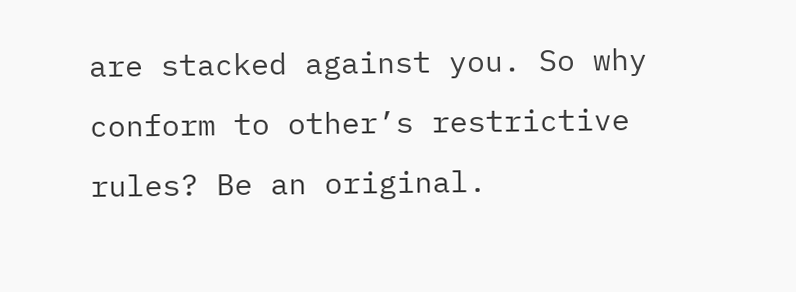are stacked against you. So why conform to other’s restrictive rules? Be an original.